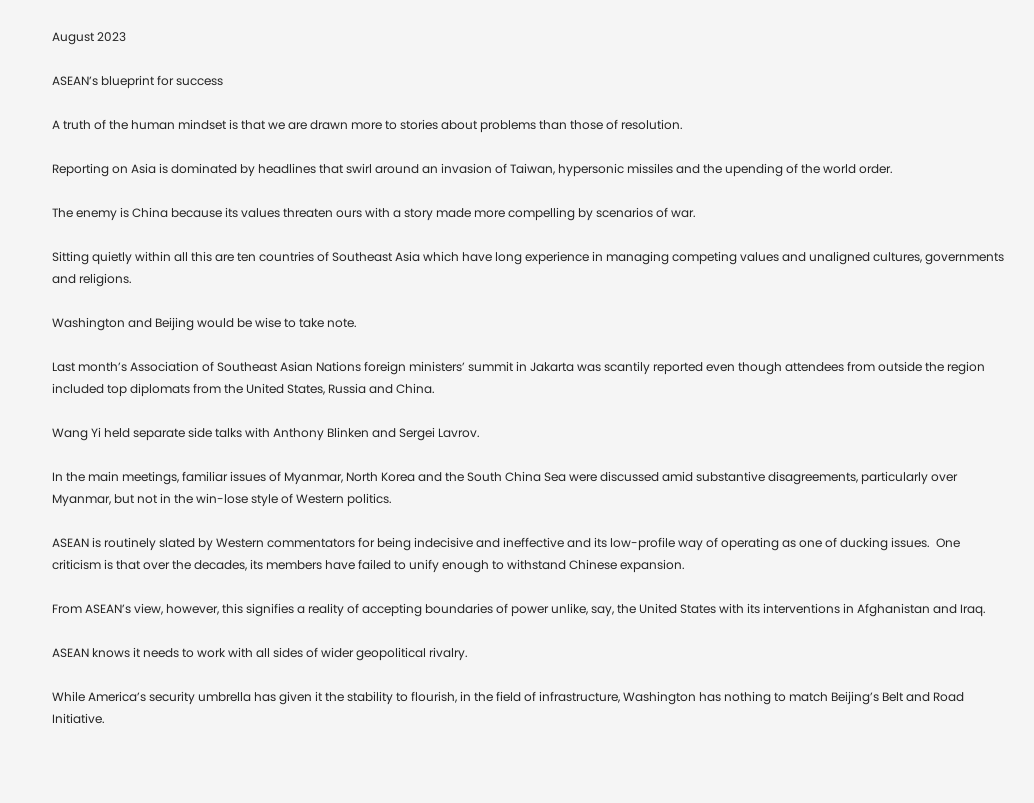August 2023

ASEAN’s blueprint for success

A truth of the human mindset is that we are drawn more to stories about problems than those of resolution.

Reporting on Asia is dominated by headlines that swirl around an invasion of Taiwan, hypersonic missiles and the upending of the world order.

The enemy is China because its values threaten ours with a story made more compelling by scenarios of war.

Sitting quietly within all this are ten countries of Southeast Asia which have long experience in managing competing values and unaligned cultures, governments and religions.

Washington and Beijing would be wise to take note.

Last month’s Association of Southeast Asian Nations foreign ministers’ summit in Jakarta was scantily reported even though attendees from outside the region included top diplomats from the United States, Russia and China.

Wang Yi held separate side talks with Anthony Blinken and Sergei Lavrov.

In the main meetings, familiar issues of Myanmar, North Korea and the South China Sea were discussed amid substantive disagreements, particularly over Myanmar, but not in the win-lose style of Western politics.

ASEAN is routinely slated by Western commentators for being indecisive and ineffective and its low-profile way of operating as one of ducking issues.  One criticism is that over the decades, its members have failed to unify enough to withstand Chinese expansion.

From ASEAN’s view, however, this signifies a reality of accepting boundaries of power unlike, say, the United States with its interventions in Afghanistan and Iraq.

ASEAN knows it needs to work with all sides of wider geopolitical rivalry.

While America’s security umbrella has given it the stability to flourish, in the field of infrastructure, Washington has nothing to match Beijing’s Belt and Road Initiative.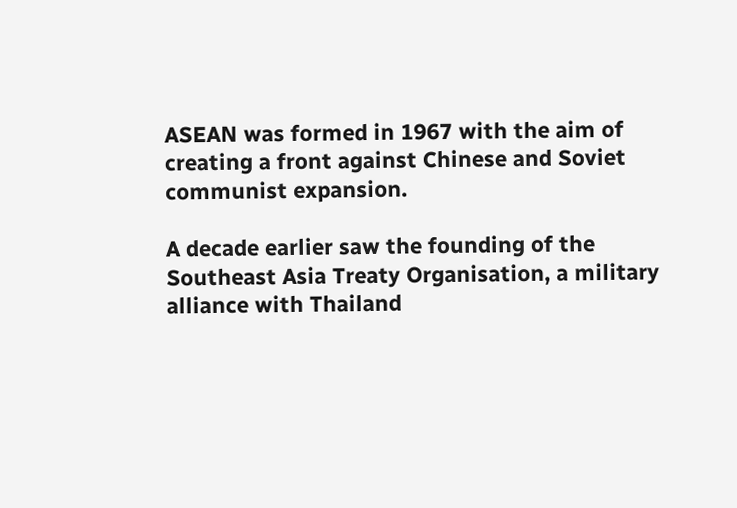ASEAN was formed in 1967 with the aim of creating a front against Chinese and Soviet communist expansion.

A decade earlier saw the founding of the Southeast Asia Treaty Organisation, a military alliance with Thailand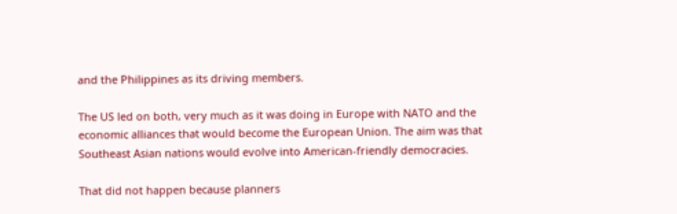and the Philippines as its driving members.

The US led on both, very much as it was doing in Europe with NATO and the economic alliances that would become the European Union. The aim was that Southeast Asian nations would evolve into American-friendly democracies.

That did not happen because planners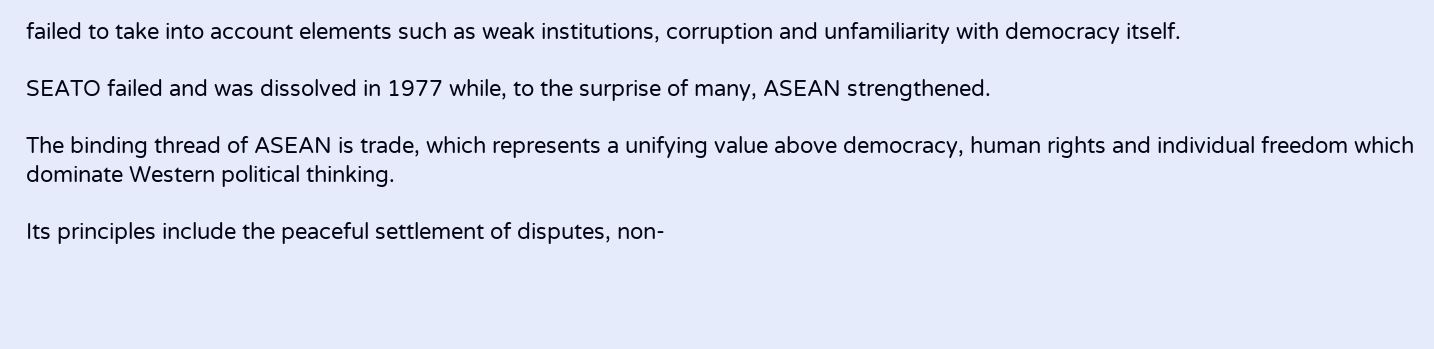failed to take into account elements such as weak institutions, corruption and unfamiliarity with democracy itself.

SEATO failed and was dissolved in 1977 while, to the surprise of many, ASEAN strengthened.

The binding thread of ASEAN is trade, which represents a unifying value above democracy, human rights and individual freedom which dominate Western political thinking.

Its principles include the peaceful settlement of disputes, non-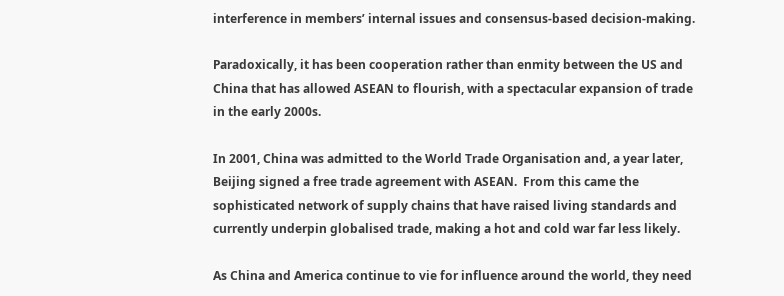interference in members’ internal issues and consensus-based decision-making.

Paradoxically, it has been cooperation rather than enmity between the US and China that has allowed ASEAN to flourish, with a spectacular expansion of trade in the early 2000s.

In 2001, China was admitted to the World Trade Organisation and, a year later, Beijing signed a free trade agreement with ASEAN.  From this came the sophisticated network of supply chains that have raised living standards and currently underpin globalised trade, making a hot and cold war far less likely.

As China and America continue to vie for influence around the world, they need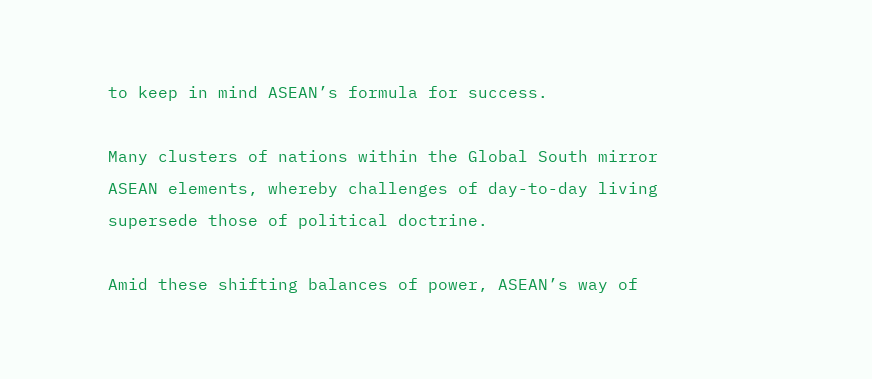to keep in mind ASEAN’s formula for success.

Many clusters of nations within the Global South mirror ASEAN elements, whereby challenges of day-to-day living supersede those of political doctrine.

Amid these shifting balances of power, ASEAN’s way of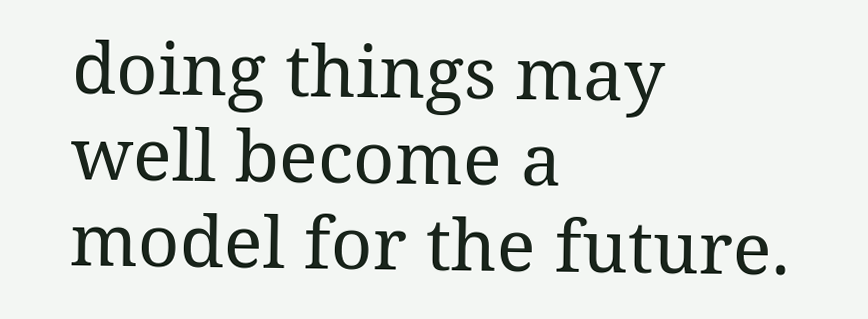doing things may well become a model for the future.